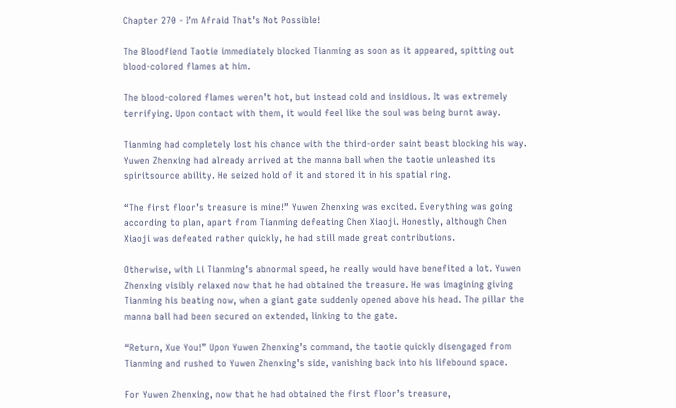Chapter 270 - I’m Afraid That’s Not Possible!

The Bloodfiend Taotie immediately blocked Tianming as soon as it appeared, spitting out blood-colored flames at him.

The blood-colored flames weren’t hot, but instead cold and insidious. It was extremely terrifying. Upon contact with them, it would feel like the soul was being burnt away.

Tianming had completely lost his chance with the third-order saint beast blocking his way. Yuwen Zhenxing had already arrived at the manna ball when the taotie unleashed its spiritsource ability. He seized hold of it and stored it in his spatial ring.

“The first floor’s treasure is mine!” Yuwen Zhenxing was excited. Everything was going according to plan, apart from Tianming defeating Chen Xiaoji. Honestly, although Chen Xiaoji was defeated rather quickly, he had still made great contributions.

Otherwise, with Li Tianming’s abnormal speed, he really would have benefited a lot. Yuwen Zhenxing visibly relaxed now that he had obtained the treasure. He was imagining giving Tianming his beating now, when a giant gate suddenly opened above his head. The pillar the manna ball had been secured on extended, linking to the gate.

“Return, Xue You!” Upon Yuwen Zhenxing’s command, the taotie quickly disengaged from Tianming and rushed to Yuwen Zhenxing’s side, vanishing back into his lifebound space.

For Yuwen Zhenxing, now that he had obtained the first floor’s treasure,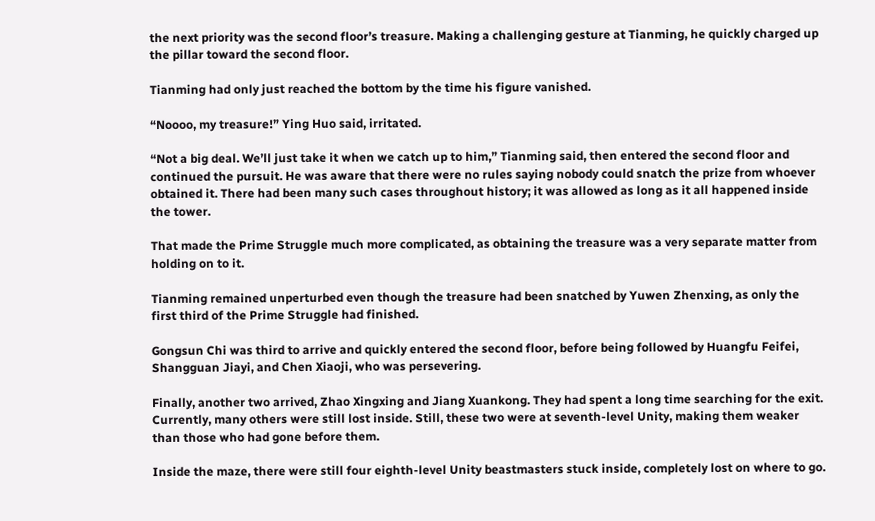the next priority was the second floor’s treasure. Making a challenging gesture at Tianming, he quickly charged up the pillar toward the second floor.

Tianming had only just reached the bottom by the time his figure vanished.

“Noooo, my treasure!” Ying Huo said, irritated.

“Not a big deal. We’ll just take it when we catch up to him,” Tianming said, then entered the second floor and continued the pursuit. He was aware that there were no rules saying nobody could snatch the prize from whoever obtained it. There had been many such cases throughout history; it was allowed as long as it all happened inside the tower.

That made the Prime Struggle much more complicated, as obtaining the treasure was a very separate matter from holding on to it.

Tianming remained unperturbed even though the treasure had been snatched by Yuwen Zhenxing, as only the first third of the Prime Struggle had finished.

Gongsun Chi was third to arrive and quickly entered the second floor, before being followed by Huangfu Feifei, Shangguan Jiayi, and Chen Xiaoji, who was persevering.

Finally, another two arrived, Zhao Xingxing and Jiang Xuankong. They had spent a long time searching for the exit. Currently, many others were still lost inside. Still, these two were at seventh-level Unity, making them weaker than those who had gone before them.

Inside the maze, there were still four eighth-level Unity beastmasters stuck inside, completely lost on where to go.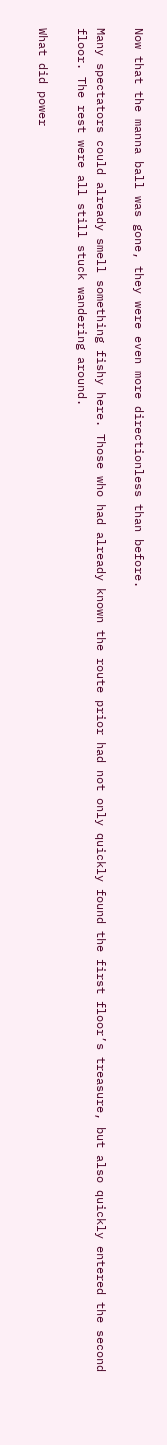Now that the manna ball was gone, they were even more directionless than before.

Many spectators could already smell something fishy here. Those who had already known the route prior had not only quickly found the first floor’s treasure, but also quickly entered the second floor. The rest were all still stuck wandering around.

What did power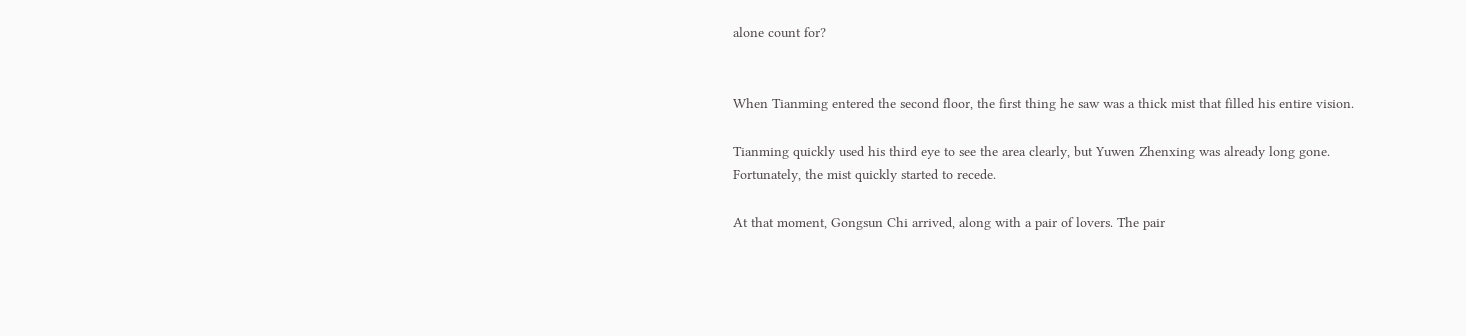alone count for?


When Tianming entered the second floor, the first thing he saw was a thick mist that filled his entire vision.

Tianming quickly used his third eye to see the area clearly, but Yuwen Zhenxing was already long gone. Fortunately, the mist quickly started to recede.

At that moment, Gongsun Chi arrived, along with a pair of lovers. The pair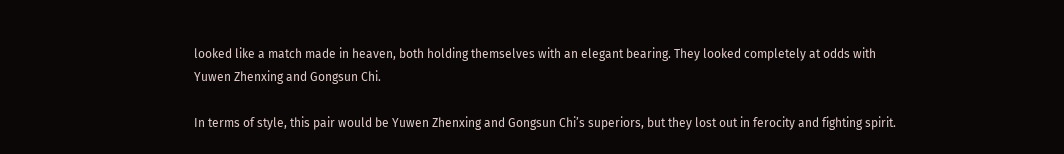looked like a match made in heaven, both holding themselves with an elegant bearing. They looked completely at odds with Yuwen Zhenxing and Gongsun Chi.

In terms of style, this pair would be Yuwen Zhenxing and Gongsun Chi’s superiors, but they lost out in ferocity and fighting spirit.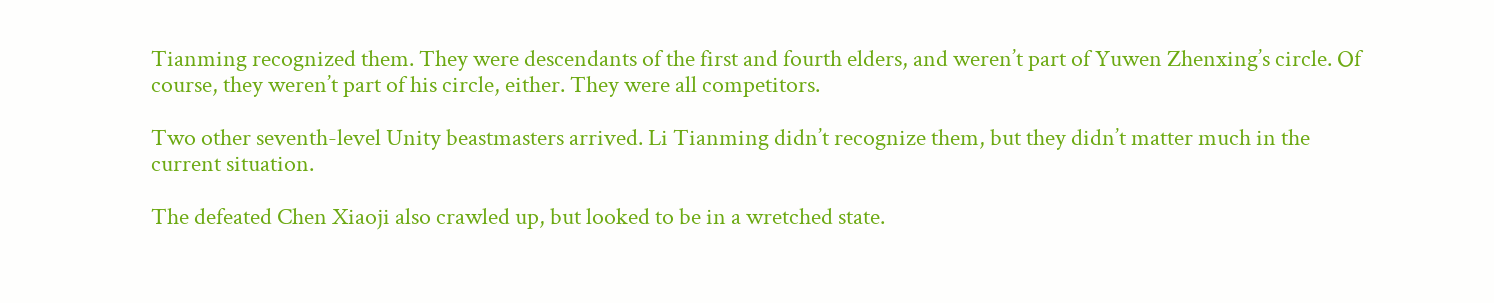Tianming recognized them. They were descendants of the first and fourth elders, and weren’t part of Yuwen Zhenxing’s circle. Of course, they weren’t part of his circle, either. They were all competitors.

Two other seventh-level Unity beastmasters arrived. Li Tianming didn’t recognize them, but they didn’t matter much in the current situation.

The defeated Chen Xiaoji also crawled up, but looked to be in a wretched state.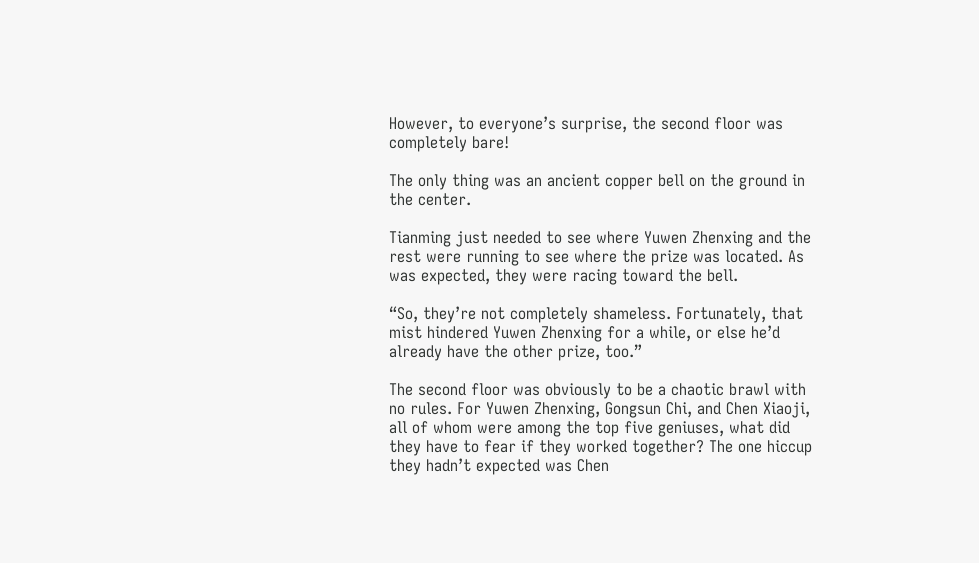However, to everyone’s surprise, the second floor was completely bare!

The only thing was an ancient copper bell on the ground in the center.

Tianming just needed to see where Yuwen Zhenxing and the rest were running to see where the prize was located. As was expected, they were racing toward the bell.

“So, they’re not completely shameless. Fortunately, that mist hindered Yuwen Zhenxing for a while, or else he’d already have the other prize, too.”

The second floor was obviously to be a chaotic brawl with no rules. For Yuwen Zhenxing, Gongsun Chi, and Chen Xiaoji, all of whom were among the top five geniuses, what did they have to fear if they worked together? The one hiccup they hadn’t expected was Chen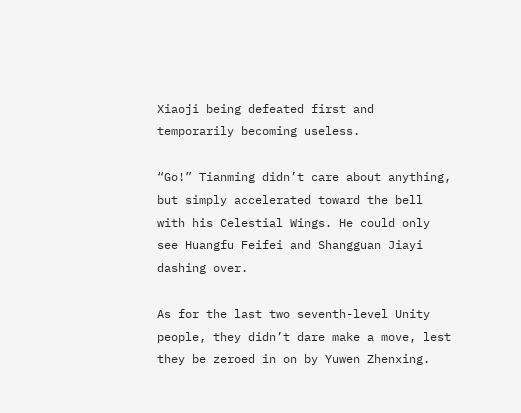Xiaoji being defeated first and temporarily becoming useless.

“Go!” Tianming didn’t care about anything, but simply accelerated toward the bell with his Celestial Wings. He could only see Huangfu Feifei and Shangguan Jiayi dashing over.

As for the last two seventh-level Unity people, they didn’t dare make a move, lest they be zeroed in on by Yuwen Zhenxing.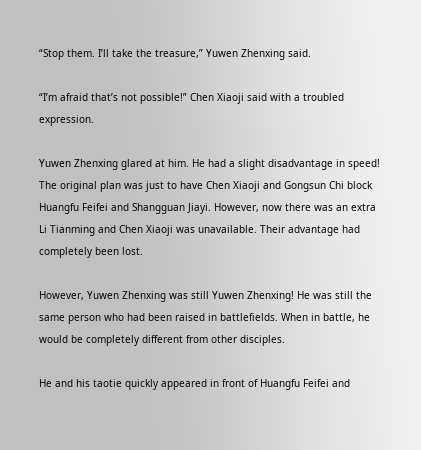“Stop them. I’ll take the treasure,” Yuwen Zhenxing said.

“I’m afraid that’s not possible!” Chen Xiaoji said with a troubled expression.

Yuwen Zhenxing glared at him. He had a slight disadvantage in speed! The original plan was just to have Chen Xiaoji and Gongsun Chi block Huangfu Feifei and Shangguan Jiayi. However, now there was an extra Li Tianming and Chen Xiaoji was unavailable. Their advantage had completely been lost.

However, Yuwen Zhenxing was still Yuwen Zhenxing! He was still the same person who had been raised in battlefields. When in battle, he would be completely different from other disciples.

He and his taotie quickly appeared in front of Huangfu Feifei and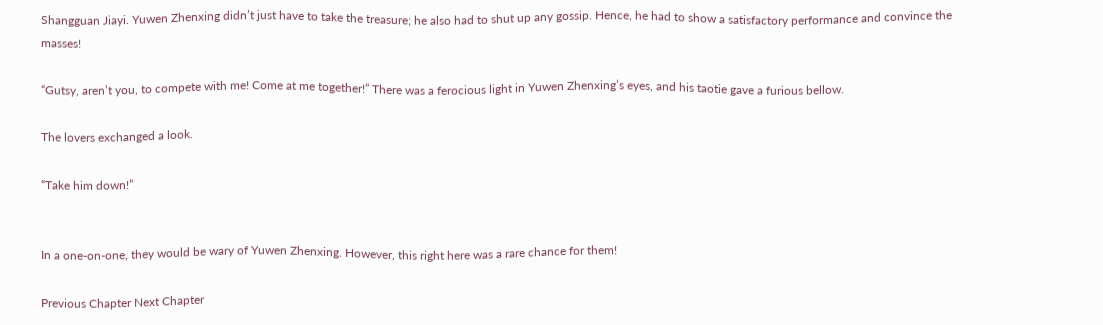Shangguan Jiayi. Yuwen Zhenxing didn’t just have to take the treasure; he also had to shut up any gossip. Hence, he had to show a satisfactory performance and convince the masses!

“Gutsy, aren’t you, to compete with me! Come at me together!” There was a ferocious light in Yuwen Zhenxing’s eyes, and his taotie gave a furious bellow.

The lovers exchanged a look.

“Take him down!”


In a one-on-one, they would be wary of Yuwen Zhenxing. However, this right here was a rare chance for them!

Previous Chapter Next Chapter